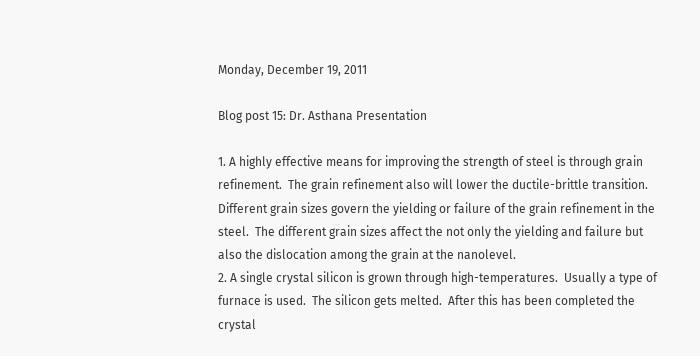Monday, December 19, 2011

Blog post 15: Dr. Asthana Presentation

1. A highly effective means for improving the strength of steel is through grain refinement.  The grain refinement also will lower the ductile-brittle transition.  Different grain sizes govern the yielding or failure of the grain refinement in the steel.  The different grain sizes affect the not only the yielding and failure but also the dislocation among the grain at the nanolevel.
2. A single crystal silicon is grown through high-temperatures.  Usually a type of furnace is used.  The silicon gets melted.  After this has been completed the crystal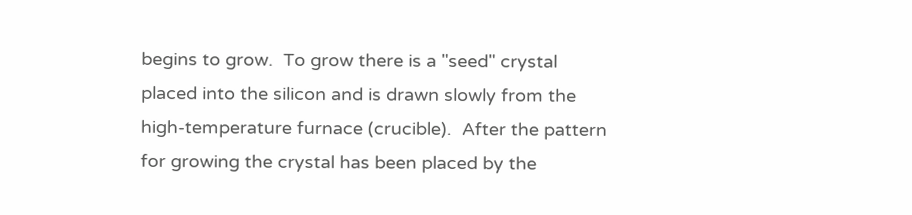begins to grow.  To grow there is a "seed" crystal placed into the silicon and is drawn slowly from the high-temperature furnace (crucible).  After the pattern for growing the crystal has been placed by the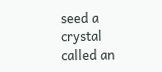seed a crystal called an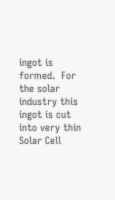ingot is formed.  For the solar industry this ingot is cut into very thin Solar Cell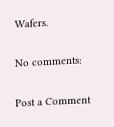Wafers.

No comments:

Post a Comment